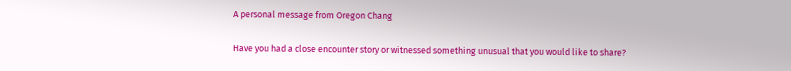A personal message from Oregon Chang

Have you had a close encounter story or witnessed something unusual that you would like to share?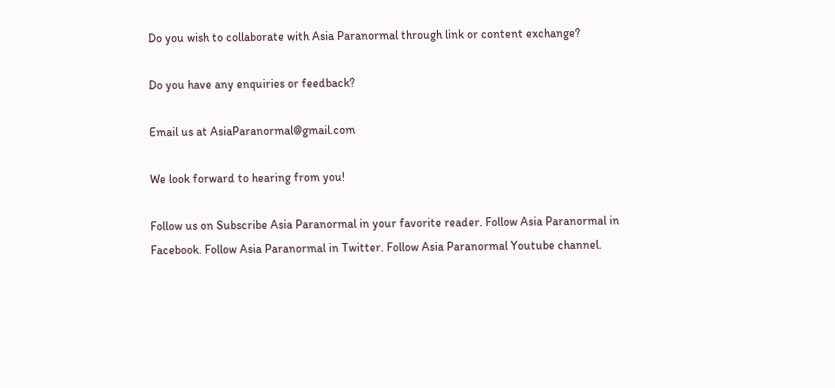Do you wish to collaborate with Asia Paranormal through link or content exchange?

Do you have any enquiries or feedback?

Email us at AsiaParanormal@gmail.com

We look forward to hearing from you!

Follow us on Subscribe Asia Paranormal in your favorite reader. Follow Asia Paranormal in Facebook. Follow Asia Paranormal in Twitter. Follow Asia Paranormal Youtube channel.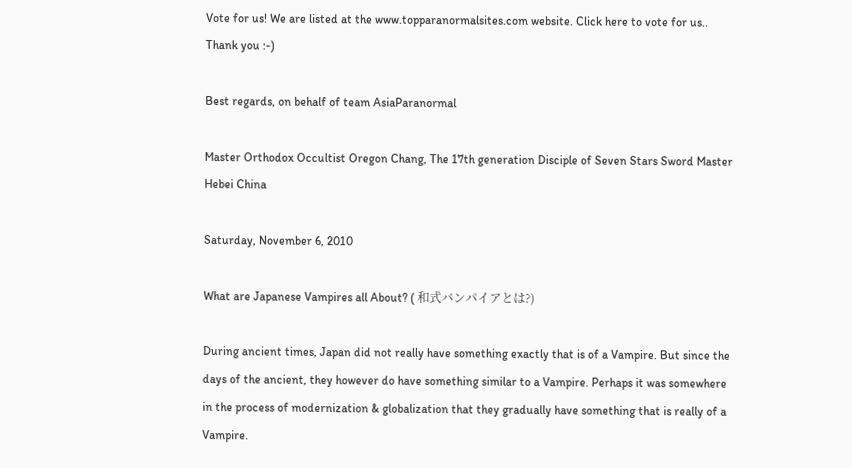Vote for us! We are listed at the www.topparanormalsites.com website. Click here to vote for us.. Thank you :-)

Best regards, on behalf of team AsiaParanormal

Master Orthodox Occultist Oregon Chang, The 17th generation Disciple of Seven Stars Sword Master Hebei China

Saturday, November 6, 2010

What are Japanese Vampires all About? ( 和式バンパイアとは?)

During ancient times, Japan did not really have something exactly that is of a Vampire. But since the days of the ancient, they however do have something similar to a Vampire. Perhaps it was somewhere in the process of modernization & globalization that they gradually have something that is really of a Vampire.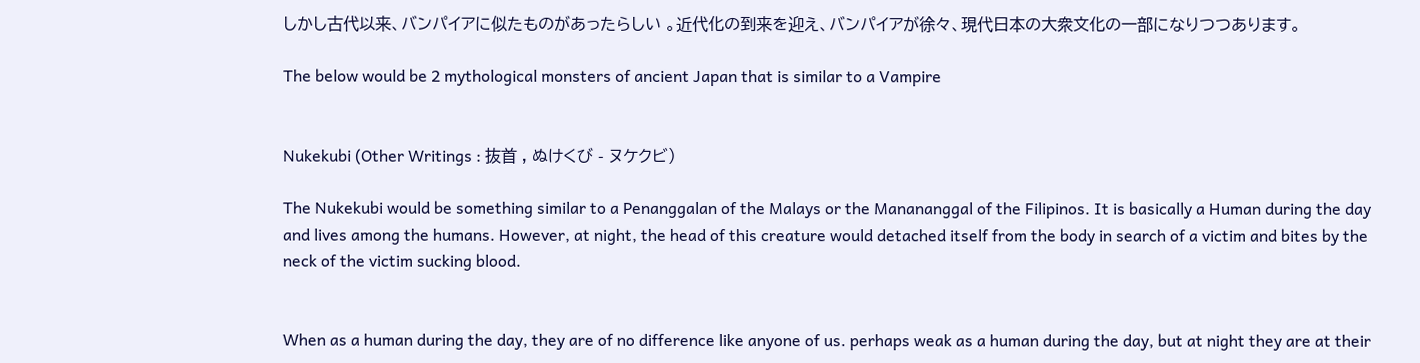しかし古代以来、バンパイアに似たものがあったらしい 。近代化の到来を迎え、バンパイアが徐々、現代日本の大衆文化の一部になりつつあります。

The below would be 2 mythological monsters of ancient Japan that is similar to a Vampire


Nukekubi (Other Writings : 抜首 , ぬけくび - ヌケクビ)

The Nukekubi would be something similar to a Penanggalan of the Malays or the Manananggal of the Filipinos. It is basically a Human during the day and lives among the humans. However, at night, the head of this creature would detached itself from the body in search of a victim and bites by the neck of the victim sucking blood.


When as a human during the day, they are of no difference like anyone of us. perhaps weak as a human during the day, but at night they are at their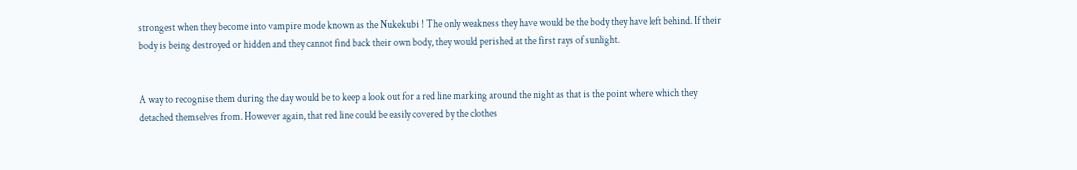strongest when they become into vampire mode known as the Nukekubi ! The only weakness they have would be the body they have left behind. If their body is being destroyed or hidden and they cannot find back their own body, they would perished at the first rays of sunlight.


A way to recognise them during the day would be to keep a look out for a red line marking around the night as that is the point where which they detached themselves from. However again, that red line could be easily covered by the clothes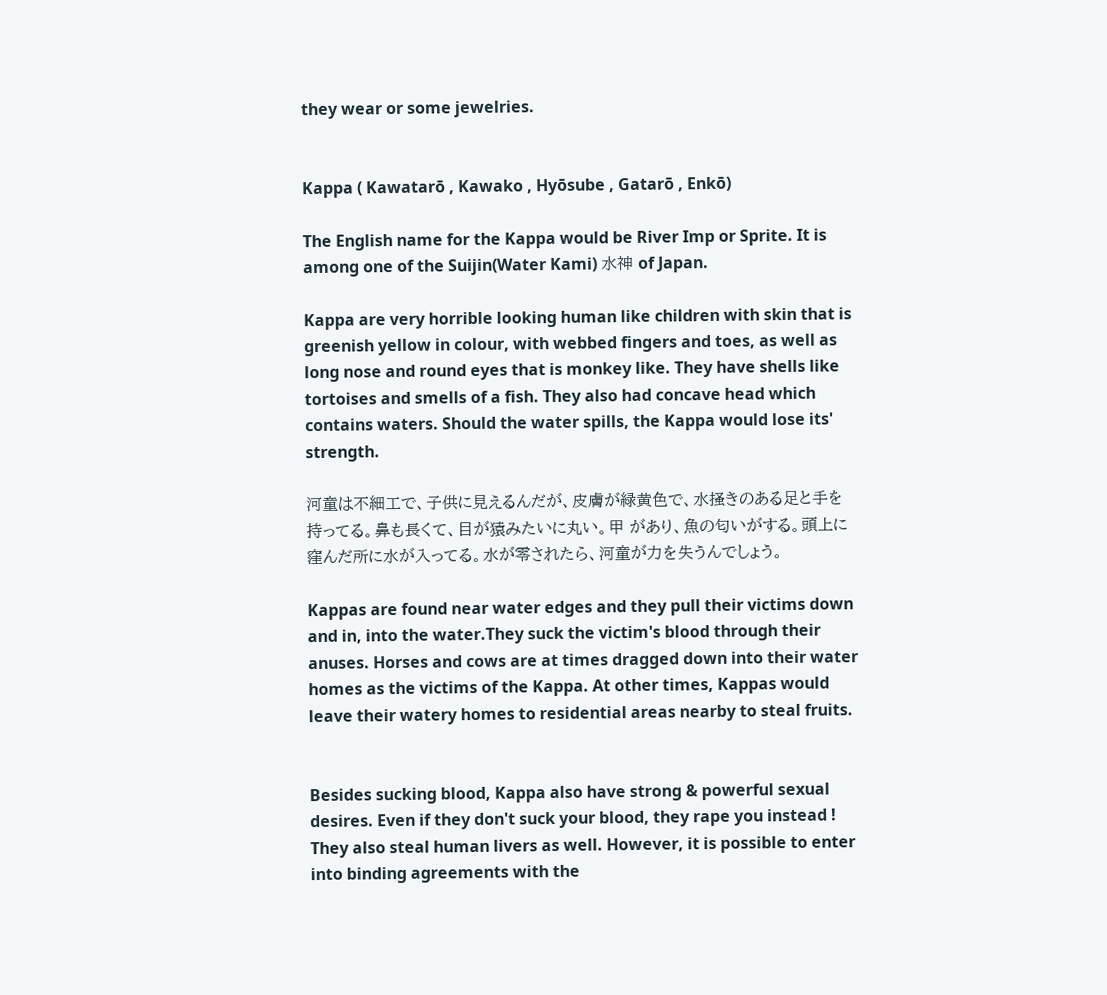they wear or some jewelries.


Kappa ( Kawatarō , Kawako , Hyōsube , Gatarō , Enkō)

The English name for the Kappa would be River Imp or Sprite. It is among one of the Suijin(Water Kami) 水神 of Japan.

Kappa are very horrible looking human like children with skin that is greenish yellow in colour, with webbed fingers and toes, as well as long nose and round eyes that is monkey like. They have shells like tortoises and smells of a fish. They also had concave head which contains waters. Should the water spills, the Kappa would lose its' strength.

河童は不細工で、子供に見えるんだが、皮膚が緑黄色で、水掻きのある足と手を持ってる。鼻も長くて、目が猿みたいに丸い。甲 があり、魚の匂いがする。頭上に窪んだ所に水が入ってる。水が零されたら、河童が力を失うんでしょう。

Kappas are found near water edges and they pull their victims down and in, into the water.They suck the victim's blood through their anuses. Horses and cows are at times dragged down into their water homes as the victims of the Kappa. At other times, Kappas would leave their watery homes to residential areas nearby to steal fruits.


Besides sucking blood, Kappa also have strong & powerful sexual desires. Even if they don't suck your blood, they rape you instead ! They also steal human livers as well. However, it is possible to enter into binding agreements with the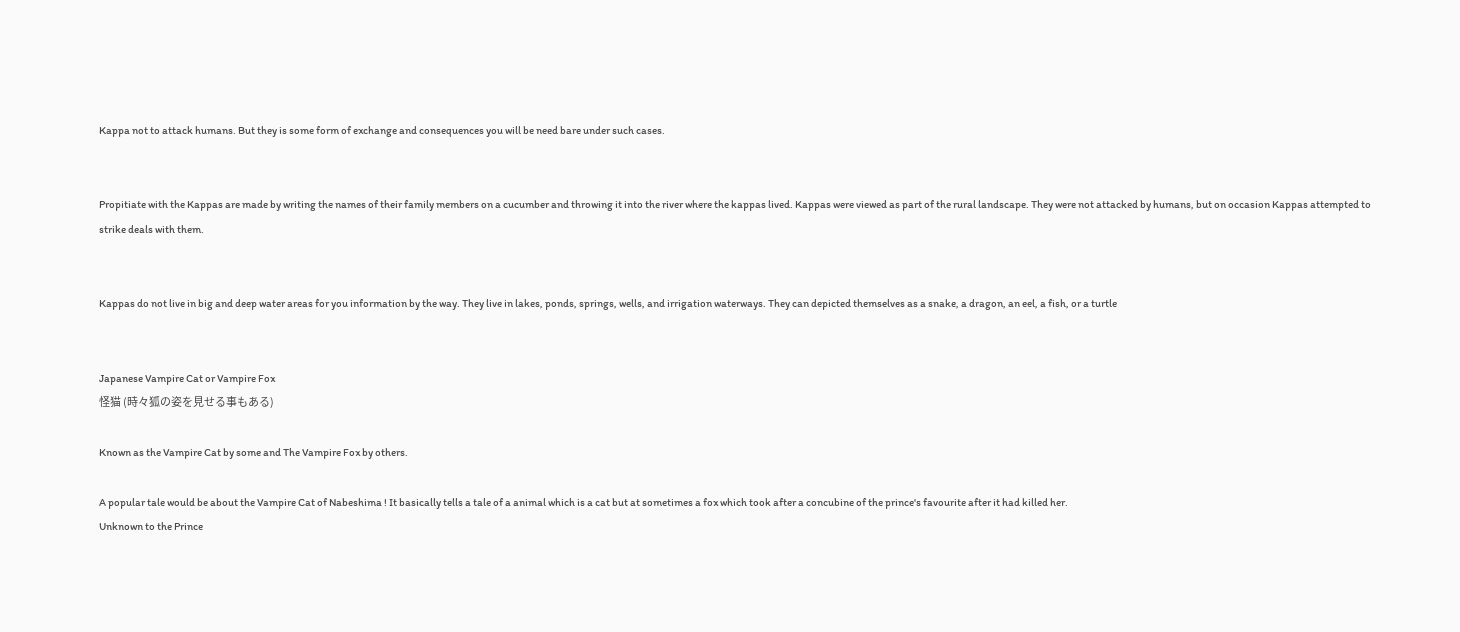Kappa not to attack humans. But they is some form of exchange and consequences you will be need bare under such cases.


Propitiate with the Kappas are made by writing the names of their family members on a cucumber and throwing it into the river where the kappas lived. Kappas were viewed as part of the rural landscape. They were not attacked by humans, but on occasion Kappas attempted to strike deals with them.


Kappas do not live in big and deep water areas for you information by the way. They live in lakes, ponds, springs, wells, and irrigation waterways. They can depicted themselves as a snake, a dragon, an eel, a fish, or a turtle


Japanese Vampire Cat or Vampire Fox
怪猫 (時々狐の姿を見せる事もある)

Known as the Vampire Cat by some and The Vampire Fox by others.

A popular tale would be about the Vampire Cat of Nabeshima ! It basically tells a tale of a animal which is a cat but at sometimes a fox which took after a concubine of the prince's favourite after it had killed her.
Unknown to the Prince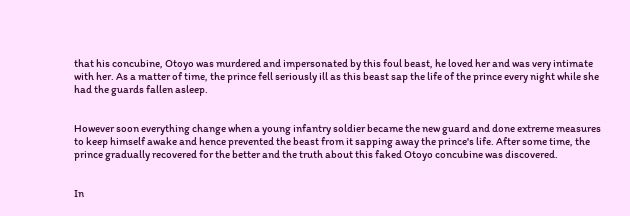that his concubine, Otoyo was murdered and impersonated by this foul beast, he loved her and was very intimate with her. As a matter of time, the prince fell seriously ill as this beast sap the life of the prince every night while she had the guards fallen asleep.


However soon everything change when a young infantry soldier became the new guard and done extreme measures to keep himself awake and hence prevented the beast from it sapping away the prince's life. After some time, the prince gradually recovered for the better and the truth about this faked Otoyo concubine was discovered.


In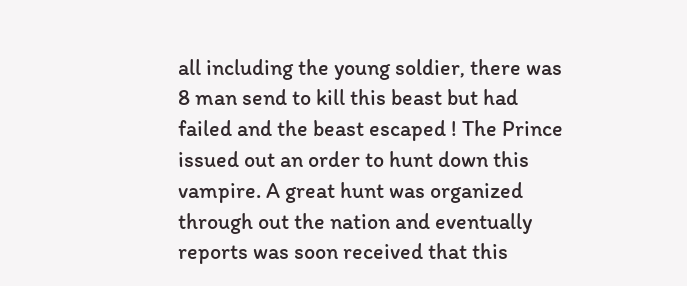all including the young soldier, there was 8 man send to kill this beast but had failed and the beast escaped ! The Prince issued out an order to hunt down this vampire. A great hunt was organized through out the nation and eventually reports was soon received that this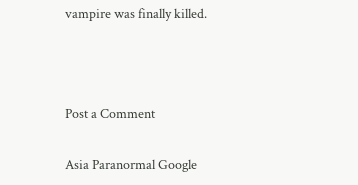vampire was finally killed.



Post a Comment

Asia Paranormal Google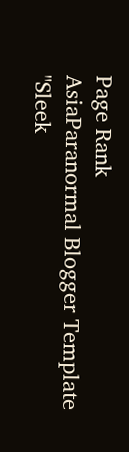Page Rank
AsiaParanormal Blogger Template "Sleek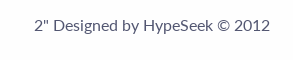2" Designed by HypeSeek © 2012